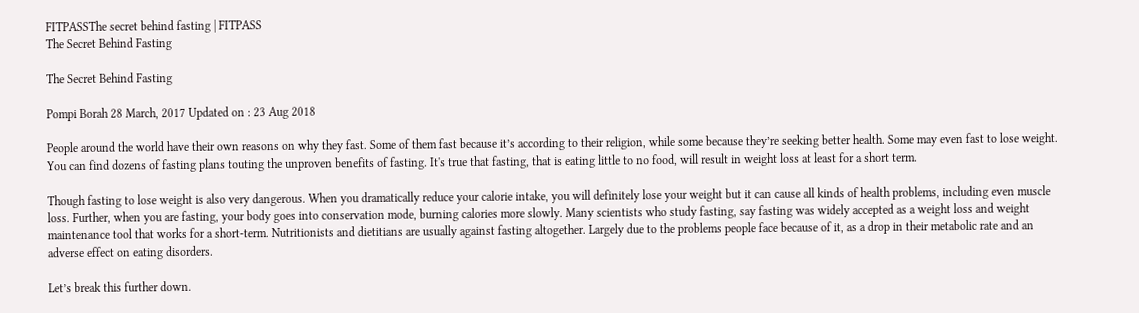FITPASSThe secret behind fasting | FITPASS
The Secret Behind Fasting

The Secret Behind Fasting

Pompi Borah 28 March, 2017 Updated on : 23 Aug 2018

People around the world have their own reasons on why they fast. Some of them fast because it’s according to their religion, while some because they’re seeking better health. Some may even fast to lose weight. You can find dozens of fasting plans touting the unproven benefits of fasting. It's true that fasting, that is eating little to no food, will result in weight loss at least for a short term.

Though fasting to lose weight is also very dangerous. When you dramatically reduce your calorie intake, you will definitely lose your weight but it can cause all kinds of health problems, including even muscle loss. Further, when you are fasting, your body goes into conservation mode, burning calories more slowly. Many scientists who study fasting, say fasting was widely accepted as a weight loss and weight maintenance tool that works for a short-term. Nutritionists and dietitians are usually against fasting altogether. Largely due to the problems people face because of it, as a drop in their metabolic rate and an adverse effect on eating disorders.

Let’s break this further down.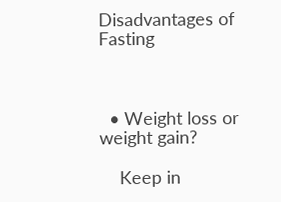Disadvantages of Fasting



  • Weight loss or weight gain?

    Keep in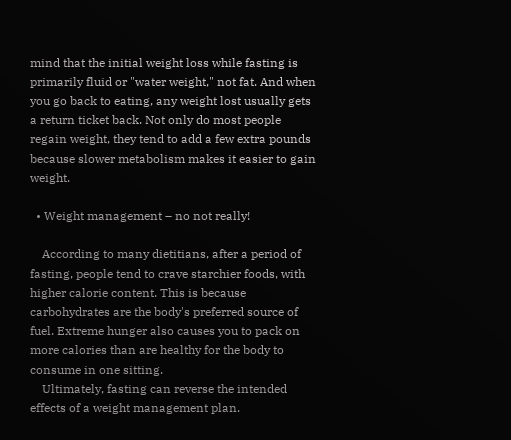mind that the initial weight loss while fasting is primarily fluid or "water weight," not fat. And when you go back to eating, any weight lost usually gets a return ticket back. Not only do most people regain weight, they tend to add a few extra pounds because slower metabolism makes it easier to gain weight.

  • Weight management – no not really!

    According to many dietitians, after a period of fasting, people tend to crave starchier foods, with higher calorie content. This is because carbohydrates are the body's preferred source of fuel. Extreme hunger also causes you to pack on more calories than are healthy for the body to consume in one sitting.
    Ultimately, fasting can reverse the intended effects of a weight management plan.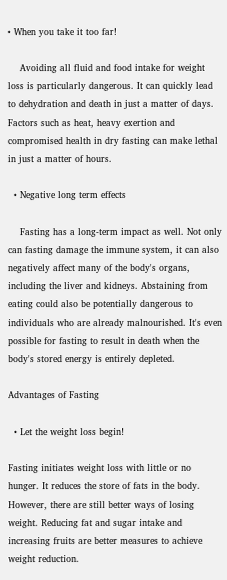• When you take it too far!

    Avoiding all fluid and food intake for weight loss is particularly dangerous. It can quickly lead to dehydration and death in just a matter of days. Factors such as heat, heavy exertion and compromised health in dry fasting can make lethal in just a matter of hours.

  • Negative long term effects

    Fasting has a long-term impact as well. Not only can fasting damage the immune system, it can also negatively affect many of the body's organs, including the liver and kidneys. Abstaining from eating could also be potentially dangerous to individuals who are already malnourished. It's even possible for fasting to result in death when the body's stored energy is entirely depleted.

Advantages of Fasting

  • Let the weight loss begin!

Fasting initiates weight loss with little or no hunger. It reduces the store of fats in the body. However, there are still better ways of losing weight. Reducing fat and sugar intake and increasing fruits are better measures to achieve weight reduction.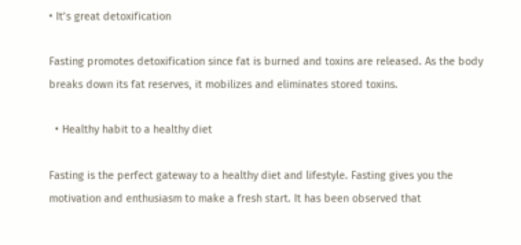• It’s great detoxification

Fasting promotes detoxification since fat is burned and toxins are released. As the body breaks down its fat reserves, it mobilizes and eliminates stored toxins.

  • Healthy habit to a healthy diet

Fasting is the perfect gateway to a healthy diet and lifestyle. Fasting gives you the motivation and enthusiasm to make a fresh start. It has been observed that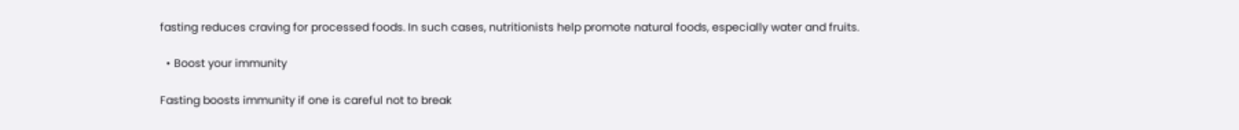fasting reduces craving for processed foods. In such cases, nutritionists help promote natural foods, especially water and fruits.

  • Boost your immunity

Fasting boosts immunity if one is careful not to break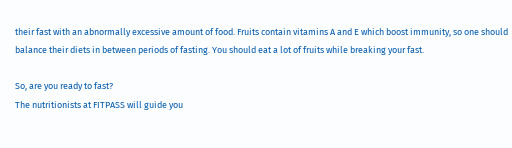their fast with an abnormally excessive amount of food. Fruits contain vitamins A and E which boost immunity, so one should balance their diets in between periods of fasting. You should eat a lot of fruits while breaking your fast.

So, are you ready to fast?
The nutritionists at FITPASS will guide you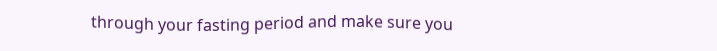through your fasting period and make sure you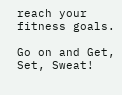reach your fitness goals.

Go on and Get, Set, Sweat!